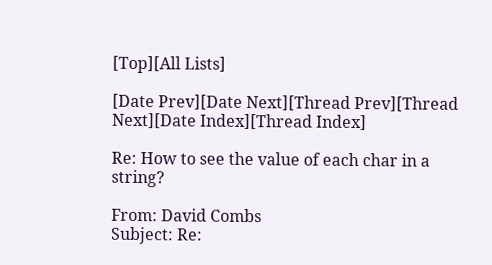[Top][All Lists]

[Date Prev][Date Next][Thread Prev][Thread Next][Date Index][Thread Index]

Re: How to see the value of each char in a string?

From: David Combs
Subject: Re: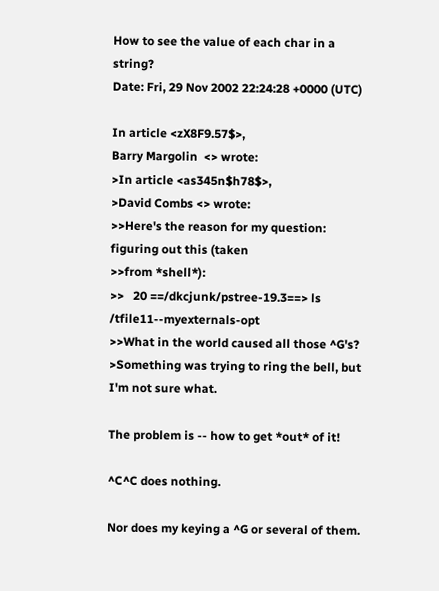How to see the value of each char in a string?
Date: Fri, 29 Nov 2002 22:24:28 +0000 (UTC)

In article <zX8F9.57$>,
Barry Margolin  <> wrote:
>In article <as345n$h78$>,
>David Combs <> wrote:
>>Here's the reason for my question: figuring out this (taken
>>from *shell*):
>>   20 ==/dkcjunk/pstree-19.3==> ls /tfile11--myexternals-opt
>>What in the world caused all those ^G's?
>Something was trying to ring the bell, but I'm not sure what.

The problem is -- how to get *out* of it!

^C^C does nothing.

Nor does my keying a ^G or several of them.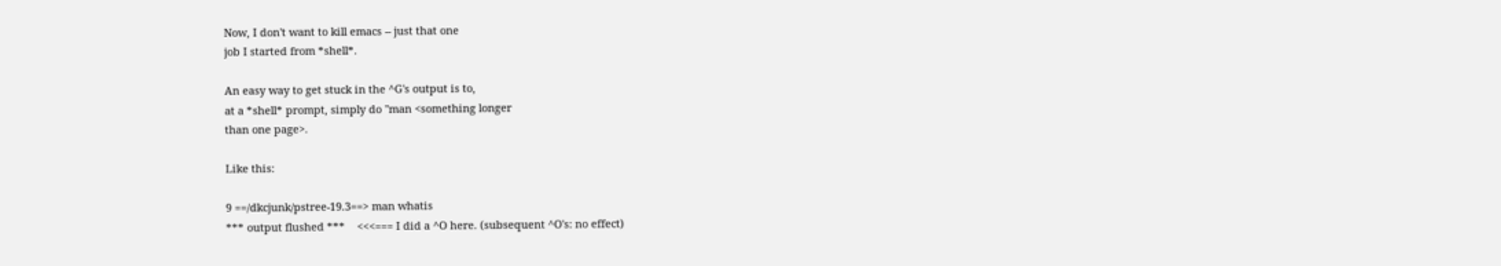Now, I don't want to kill emacs -- just that one
job I started from *shell*.

An easy way to get stuck in the ^G's output is to,
at a *shell* prompt, simply do "man <something longer
than one page>.

Like this:

9 ==/dkcjunk/pstree-19.3==> man whatis
*** output flushed ***    <<<=== I did a ^O here. (subsequent ^O's: no effect)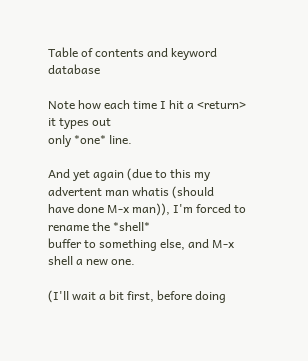Table of contents and keyword database

Note how each time I hit a <return> it types out
only *one* line.

And yet again (due to this my advertent man whatis (should
have done M-x man)), I'm forced to rename the *shell*
buffer to something else, and M-x shell a new one.

(I'll wait a bit first, before doing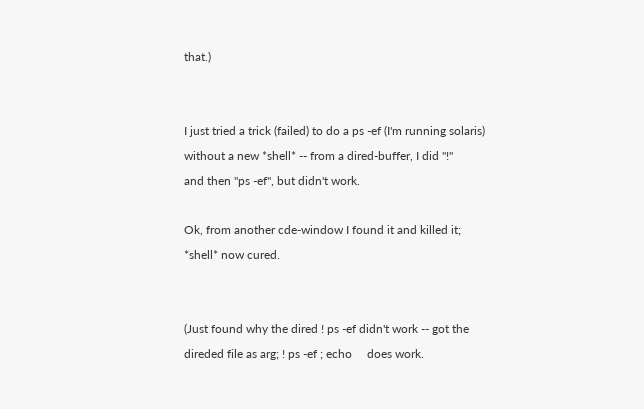that.)


I just tried a trick (failed) to do a ps -ef (I'm running solaris)
without a new *shell* -- from a dired-buffer, I did "!"
and then "ps -ef", but didn't work.

Ok, from another cde-window I found it and killed it;
*shell* now cured.


(Just found why the dired ! ps -ef didn't work -- got the
direded file as arg; ! ps -ef ; echo     does work.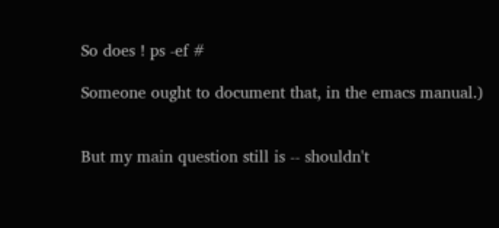So does ! ps -ef #

Someone ought to document that, in the emacs manual.)


But my main question still is -- shouldn't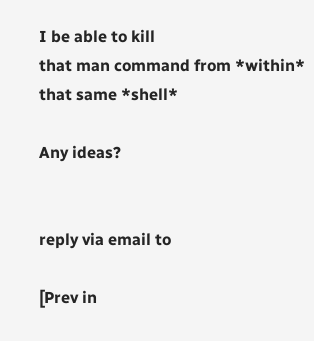I be able to kill
that man command from *within* that same *shell*

Any ideas?


reply via email to

[Prev in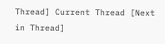Thread] Current Thread [Next in Thread]